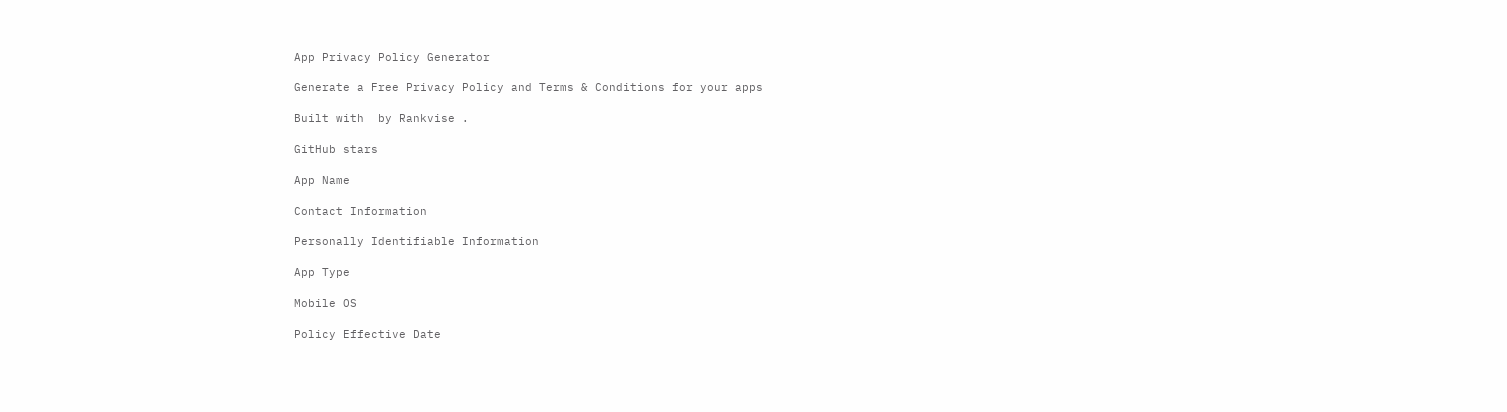App Privacy Policy Generator

Generate a Free Privacy Policy and Terms & Conditions for your apps

Built with  by Rankvise .

GitHub stars

App Name

Contact Information

Personally Identifiable Information

App Type

Mobile OS

Policy Effective Date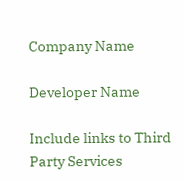Company Name

Developer Name

Include links to Third Party Services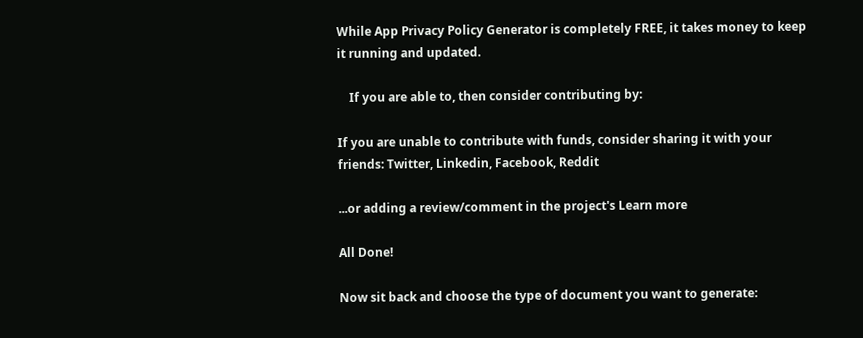While App Privacy Policy Generator is completely FREE, it takes money to keep it running and updated.

    If you are able to, then consider contributing by:

If you are unable to contribute with funds, consider sharing it with your friends: Twitter, Linkedin, Facebook, Reddit

...or adding a review/comment in the project's Learn more

All Done!

Now sit back and choose the type of document you want to generate: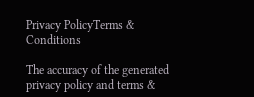Privacy PolicyTerms & Conditions

The accuracy of the generated privacy policy and terms &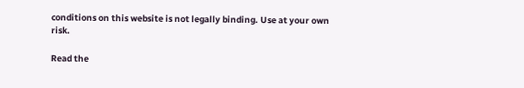conditions on this website is not legally binding. Use at your own risk.

Read the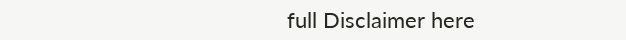full Disclaimer here